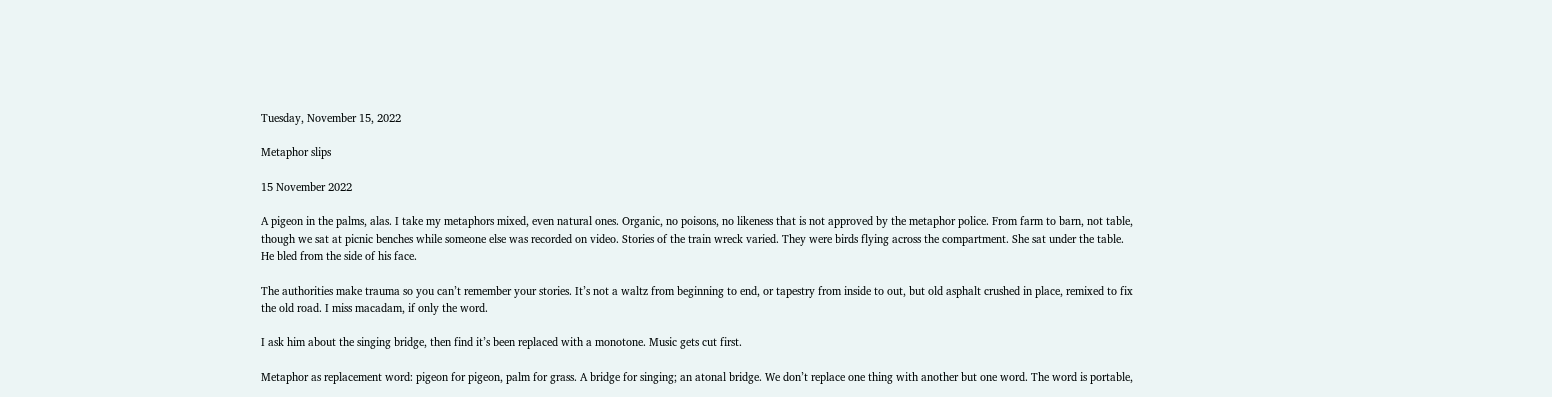Tuesday, November 15, 2022

Metaphor slips

15 November 2022

A pigeon in the palms, alas. I take my metaphors mixed, even natural ones. Organic, no poisons, no likeness that is not approved by the metaphor police. From farm to barn, not table, though we sat at picnic benches while someone else was recorded on video. Stories of the train wreck varied. They were birds flying across the compartment. She sat under the table. He bled from the side of his face.

The authorities make trauma so you can’t remember your stories. It’s not a waltz from beginning to end, or tapestry from inside to out, but old asphalt crushed in place, remixed to fix the old road. I miss macadam, if only the word.

I ask him about the singing bridge, then find it’s been replaced with a monotone. Music gets cut first.

Metaphor as replacement word: pigeon for pigeon, palm for grass. A bridge for singing; an atonal bridge. We don’t replace one thing with another but one word. The word is portable,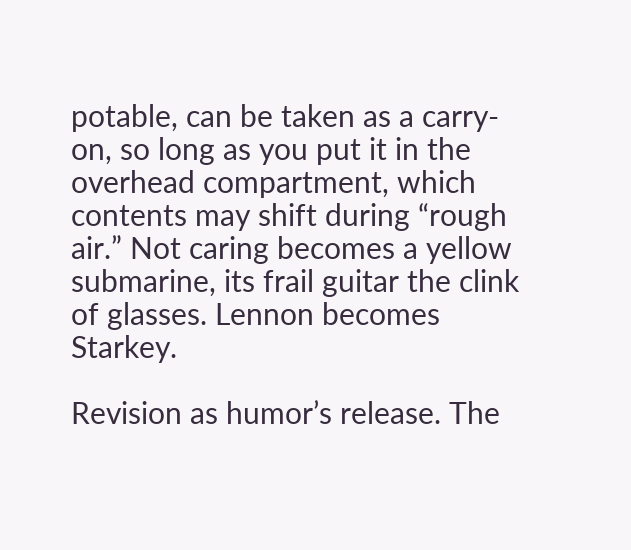potable, can be taken as a carry-on, so long as you put it in the overhead compartment, which contents may shift during “rough air.” Not caring becomes a yellow submarine, its frail guitar the clink of glasses. Lennon becomes Starkey.

Revision as humor’s release. The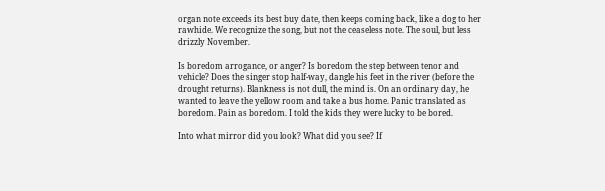organ note exceeds its best buy date, then keeps coming back, like a dog to her rawhide. We recognize the song, but not the ceaseless note. The soul, but less drizzly November.

Is boredom arrogance, or anger? Is boredom the step between tenor and vehicle? Does the singer stop half-way, dangle his feet in the river (before the drought returns). Blankness is not dull, the mind is. On an ordinary day, he wanted to leave the yellow room and take a bus home. Panic translated as boredom. Pain as boredom. I told the kids they were lucky to be bored.

Into what mirror did you look? What did you see? If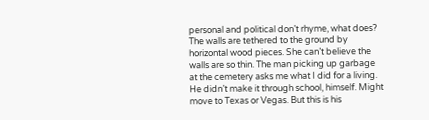personal and political don’t rhyme, what does? The walls are tethered to the ground by horizontal wood pieces. She can’t believe the walls are so thin. The man picking up garbage at the cemetery asks me what I did for a living. He didn’t make it through school, himself. Might move to Texas or Vegas. But this is his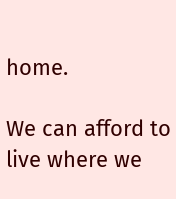home.

We can afford to live where we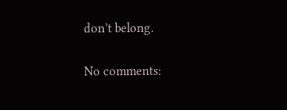don’t belong.

No comments: